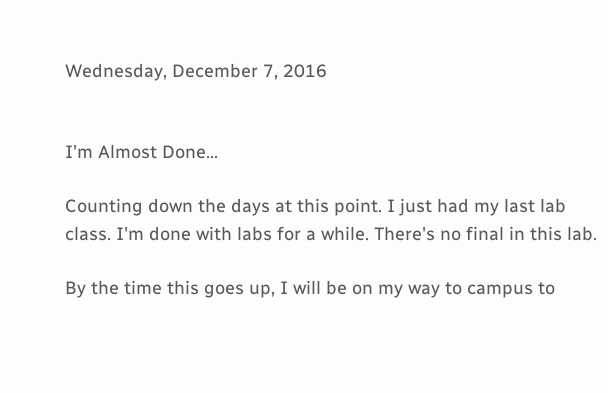Wednesday, December 7, 2016


I'm Almost Done...

Counting down the days at this point. I just had my last lab class. I'm done with labs for a while. There's no final in this lab.

By the time this goes up, I will be on my way to campus to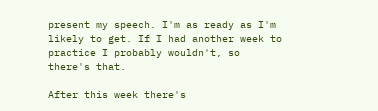present my speech. I'm as ready as I'm likely to get. If I had another week to practice I probably wouldn't, so there's that.

After this week there's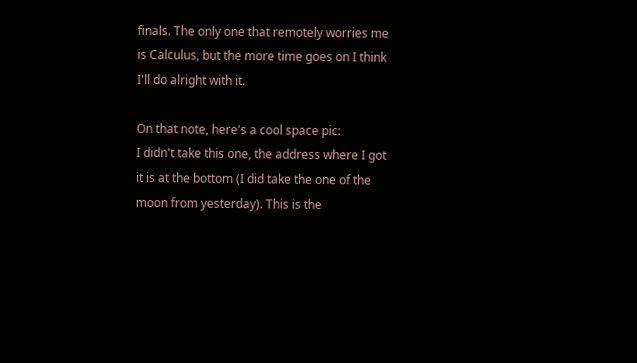finals. The only one that remotely worries me is Calculus, but the more time goes on I think I'll do alright with it.

On that note, here's a cool space pic:
I didn't take this one, the address where I got it is at the bottom (I did take the one of the moon from yesterday). This is the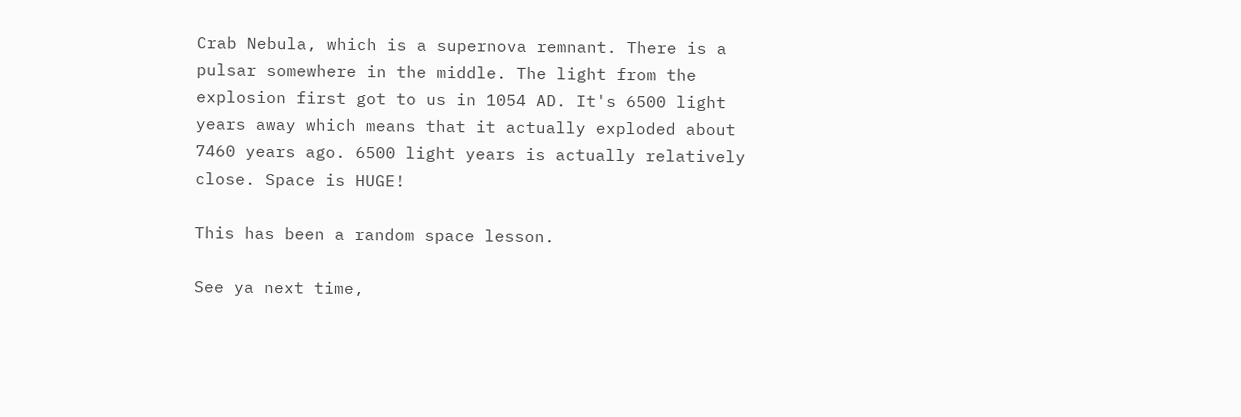Crab Nebula, which is a supernova remnant. There is a pulsar somewhere in the middle. The light from the explosion first got to us in 1054 AD. It's 6500 light years away which means that it actually exploded about 7460 years ago. 6500 light years is actually relatively close. Space is HUGE!

This has been a random space lesson.

See ya next time,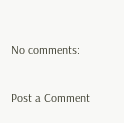No comments:

Post a Comment